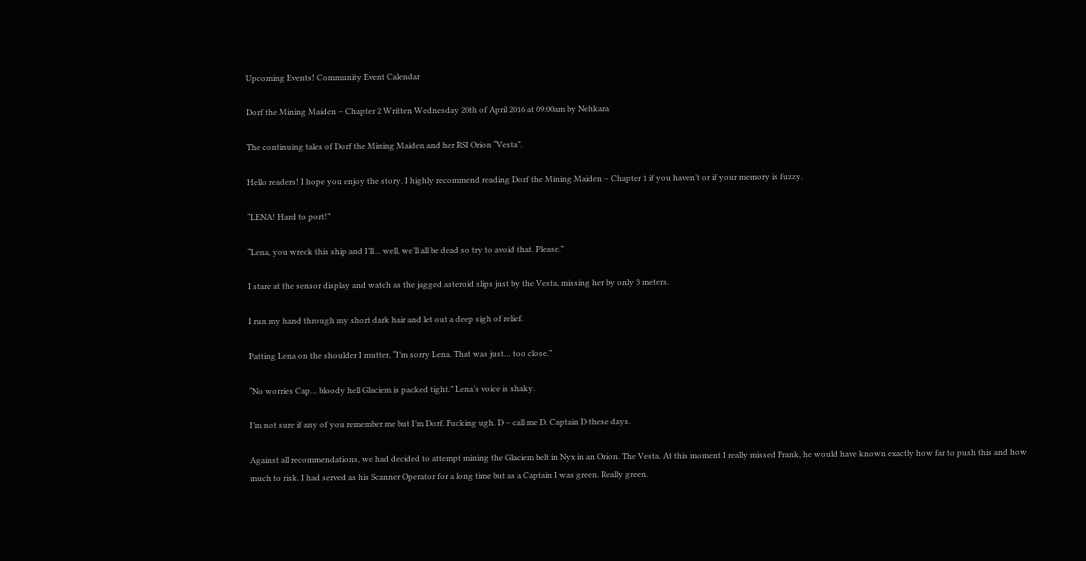Upcoming Events! Community Event Calendar

Dorf the Mining Maiden – Chapter 2 Written Wednesday 20th of April 2016 at 09:00am by Nehkara

The continuing tales of Dorf the Mining Maiden and her RSI Orion “Vesta”.

Hello readers! I hope you enjoy the story. I highly recommend reading Dorf the Mining Maiden – Chapter 1 if you haven’t or if your memory is fuzzy.

“LENA! Hard to port!”

“Lena, you wreck this ship and I’ll… well, we’ll all be dead so try to avoid that. Please.”

I stare at the sensor display and watch as the jagged asteroid slips just by the Vesta, missing her by only 3 meters.

I run my hand through my short dark hair and let out a deep sigh of relief.

Patting Lena on the shoulder I mutter, “I’m sorry Lena. That was just… too close.”

“No worries Cap… bloody hell Glaciem is packed tight.” Lena’s voice is shaky.

I’m not sure if any of you remember me but I’m Dorf. Fucking ugh. D – call me D. Captain D these days.

Against all recommendations, we had decided to attempt mining the Glaciem belt in Nyx in an Orion. The Vesta. At this moment I really missed Frank, he would have known exactly how far to push this and how much to risk. I had served as his Scanner Operator for a long time but as a Captain I was green. Really green.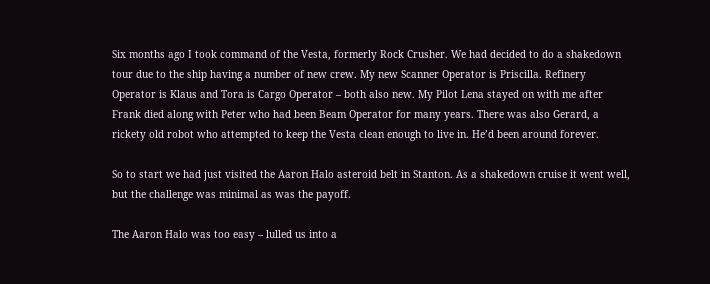Six months ago I took command of the Vesta, formerly Rock Crusher. We had decided to do a shakedown tour due to the ship having a number of new crew. My new Scanner Operator is Priscilla. Refinery Operator is Klaus and Tora is Cargo Operator – both also new. My Pilot Lena stayed on with me after Frank died along with Peter who had been Beam Operator for many years. There was also Gerard, a rickety old robot who attempted to keep the Vesta clean enough to live in. He’d been around forever.

So to start we had just visited the Aaron Halo asteroid belt in Stanton. As a shakedown cruise it went well, but the challenge was minimal as was the payoff.

The Aaron Halo was too easy – lulled us into a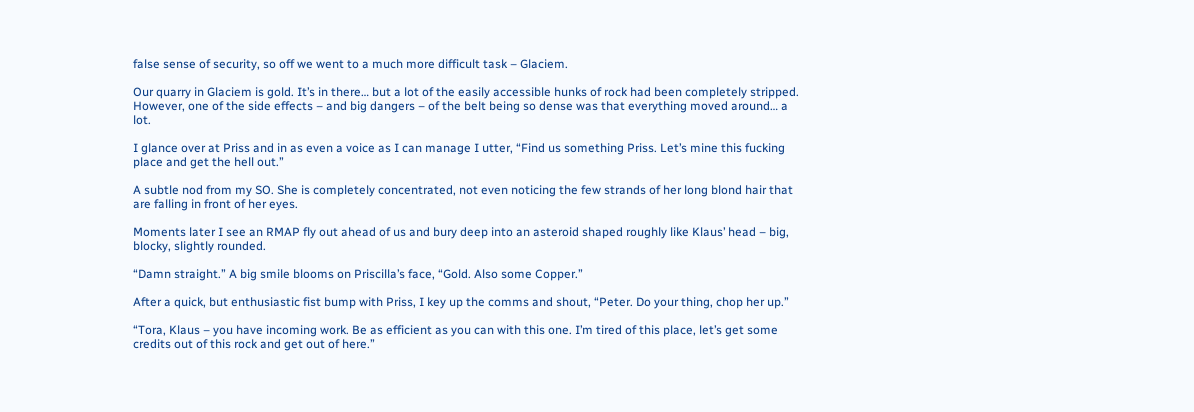false sense of security, so off we went to a much more difficult task – Glaciem.

Our quarry in Glaciem is gold. It’s in there… but a lot of the easily accessible hunks of rock had been completely stripped. However, one of the side effects – and big dangers – of the belt being so dense was that everything moved around… a lot.

I glance over at Priss and in as even a voice as I can manage I utter, “Find us something Priss. Let’s mine this fucking place and get the hell out.”

A subtle nod from my SO. She is completely concentrated, not even noticing the few strands of her long blond hair that are falling in front of her eyes.

Moments later I see an RMAP fly out ahead of us and bury deep into an asteroid shaped roughly like Klaus’ head – big, blocky, slightly rounded.

“Damn straight.” A big smile blooms on Priscilla’s face, “Gold. Also some Copper.”

After a quick, but enthusiastic fist bump with Priss, I key up the comms and shout, “Peter. Do your thing, chop her up.”

“Tora, Klaus – you have incoming work. Be as efficient as you can with this one. I’m tired of this place, let’s get some credits out of this rock and get out of here.”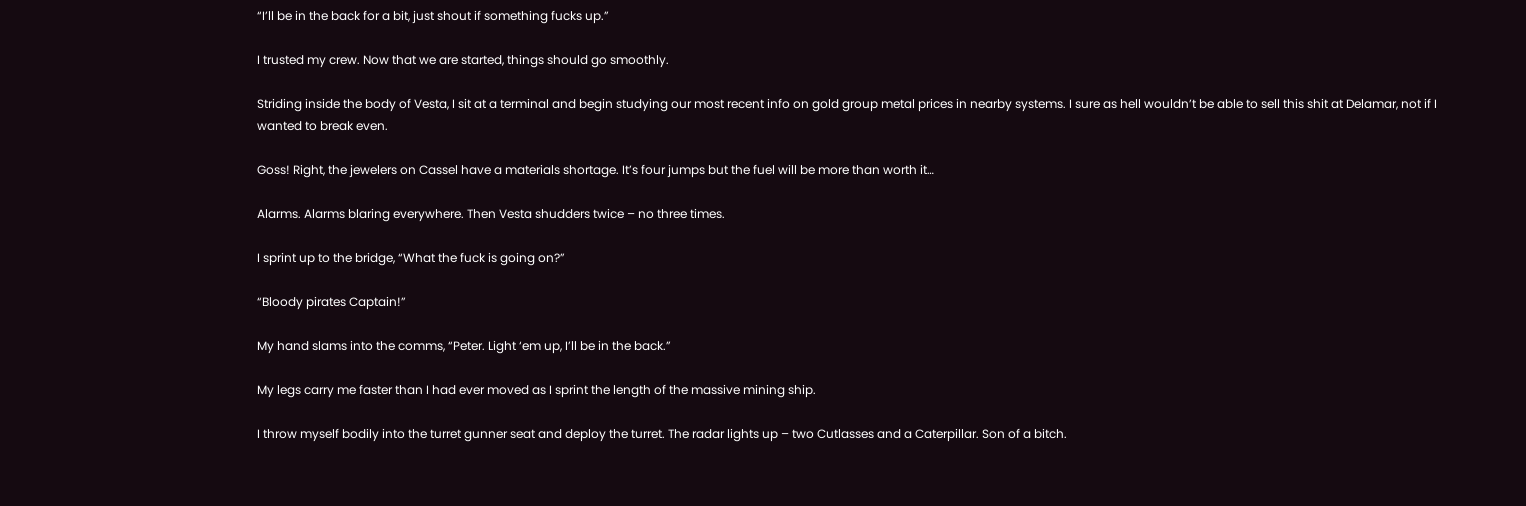“I’ll be in the back for a bit, just shout if something fucks up.”

I trusted my crew. Now that we are started, things should go smoothly.

Striding inside the body of Vesta, I sit at a terminal and begin studying our most recent info on gold group metal prices in nearby systems. I sure as hell wouldn’t be able to sell this shit at Delamar, not if I wanted to break even.

Goss! Right, the jewelers on Cassel have a materials shortage. It’s four jumps but the fuel will be more than worth it…

Alarms. Alarms blaring everywhere. Then Vesta shudders twice – no three times.

I sprint up to the bridge, “What the fuck is going on?”

“Bloody pirates Captain!”

My hand slams into the comms, “Peter. Light ‘em up, I’ll be in the back.”

My legs carry me faster than I had ever moved as I sprint the length of the massive mining ship.

I throw myself bodily into the turret gunner seat and deploy the turret. The radar lights up – two Cutlasses and a Caterpillar. Son of a bitch.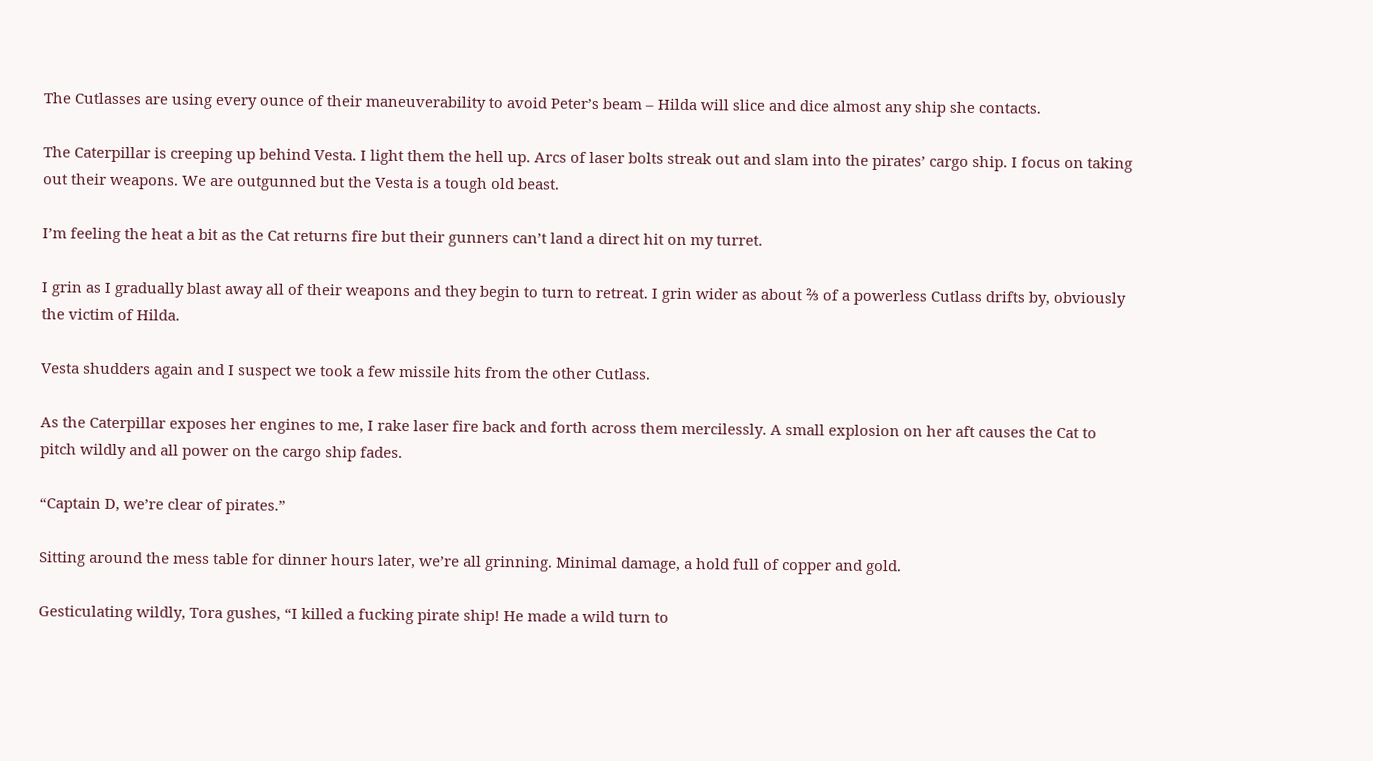The Cutlasses are using every ounce of their maneuverability to avoid Peter’s beam – Hilda will slice and dice almost any ship she contacts.

The Caterpillar is creeping up behind Vesta. I light them the hell up. Arcs of laser bolts streak out and slam into the pirates’ cargo ship. I focus on taking out their weapons. We are outgunned but the Vesta is a tough old beast.

I’m feeling the heat a bit as the Cat returns fire but their gunners can’t land a direct hit on my turret.

I grin as I gradually blast away all of their weapons and they begin to turn to retreat. I grin wider as about ⅔ of a powerless Cutlass drifts by, obviously the victim of Hilda.

Vesta shudders again and I suspect we took a few missile hits from the other Cutlass.

As the Caterpillar exposes her engines to me, I rake laser fire back and forth across them mercilessly. A small explosion on her aft causes the Cat to pitch wildly and all power on the cargo ship fades.

“Captain D, we’re clear of pirates.”

Sitting around the mess table for dinner hours later, we’re all grinning. Minimal damage, a hold full of copper and gold.

Gesticulating wildly, Tora gushes, “I killed a fucking pirate ship! He made a wild turn to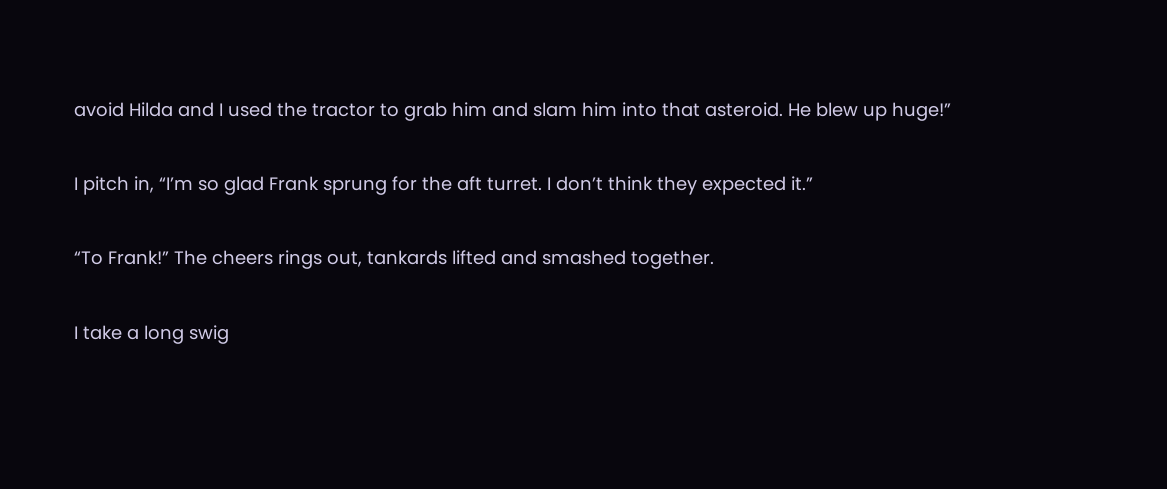avoid Hilda and I used the tractor to grab him and slam him into that asteroid. He blew up huge!”

I pitch in, “I’m so glad Frank sprung for the aft turret. I don’t think they expected it.”

“To Frank!” The cheers rings out, tankards lifted and smashed together.

I take a long swig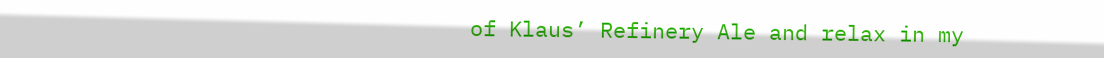of Klaus’ Refinery Ale and relax in my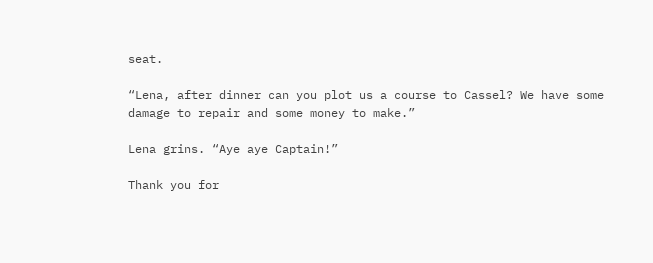seat.

“Lena, after dinner can you plot us a course to Cassel? We have some damage to repair and some money to make.”

Lena grins. “Aye aye Captain!”

Thank you for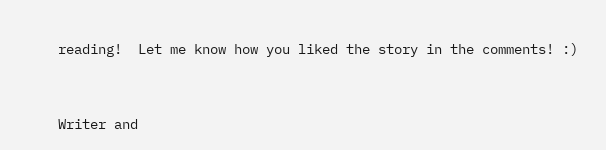reading!  Let me know how you liked the story in the comments! :)



Writer and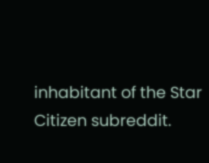inhabitant of the Star Citizen subreddit.